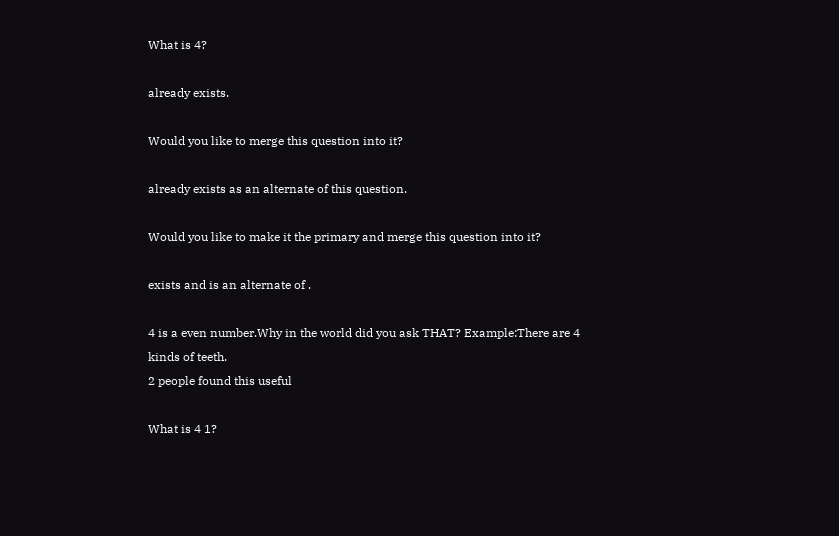What is 4?

already exists.

Would you like to merge this question into it?

already exists as an alternate of this question.

Would you like to make it the primary and merge this question into it?

exists and is an alternate of .

4 is a even number.Why in the world did you ask THAT? Example:There are 4 kinds of teeth.
2 people found this useful

What is 4 1?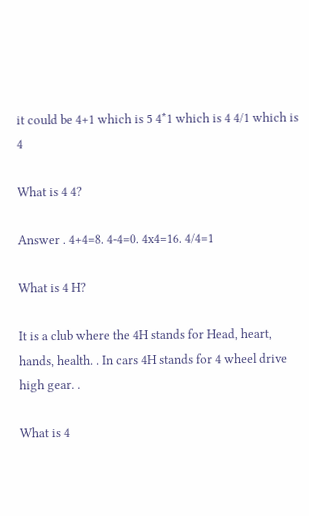it could be 4+1 which is 5 4*1 which is 4 4/1 which is 4

What is 4 4?

Answer . 4+4=8. 4-4=0. 4x4=16. 4/4=1

What is 4 H?

It is a club where the 4H stands for Head, heart, hands, health. . In cars 4H stands for 4 wheel drive high gear. .

What is 4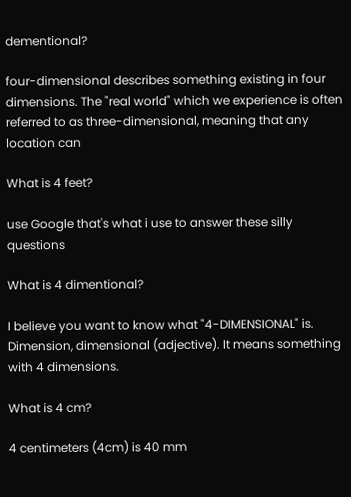dementional?

four-dimensional describes something existing in four dimensions. The "real world" which we experience is often referred to as three-dimensional, meaning that any location can

What is 4 feet?

use Google that's what i use to answer these silly questions

What is 4 dimentional?

I believe you want to know what "4-DIMENSIONAL" is. Dimension, dimensional (adjective). It means something with 4 dimensions.

What is 4 cm?

4 centimeters (4cm) is 40 mm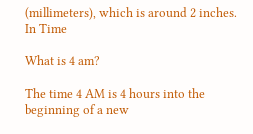(millimeters), which is around 2 inches.
In Time

What is 4 am?

The time 4 AM is 4 hours into the beginning of a new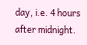day, i.e. 4 hours after midnight.